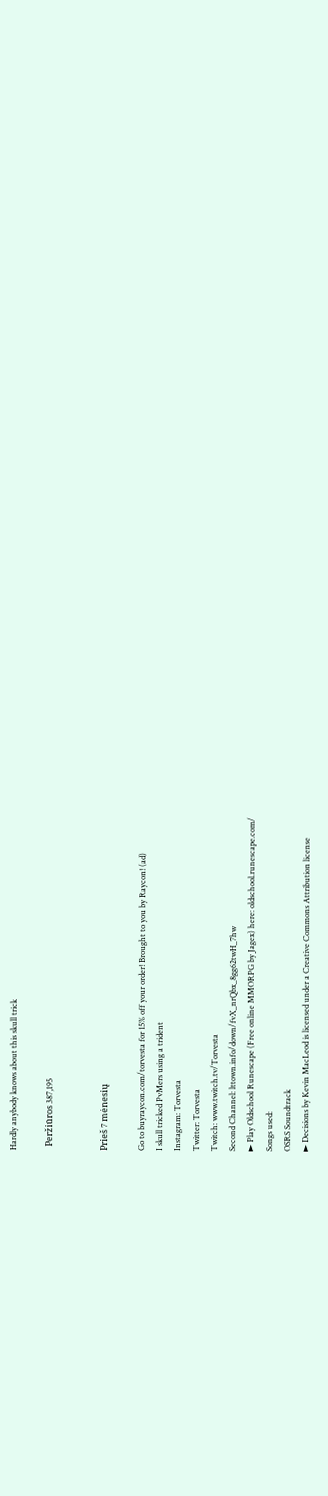Hardly anybody knows about this skull trick

  Peržiūros 387,195


Prieš 7 mėnesių

Go to buyraycon.com/torvesta for 15% off your order! Brought to you by Raycon! (ad)
I skull tricked PvMers using a trident
Instagram: Torvesta
Twitter: Torvesta
Twitch: www.twitch.tv/Torvesta
Second Channel: lttown.info/down/fvX_nrQbx_8gg62twH_7hw
► Play Oldschool Runescape (Free online MMORPG by Jagex) here: oldschool.runescape.com/
Songs used:
OSRS Soundtrack
► Decisions by Kevin MacLeod is licensed under a Creative Commons Attribution license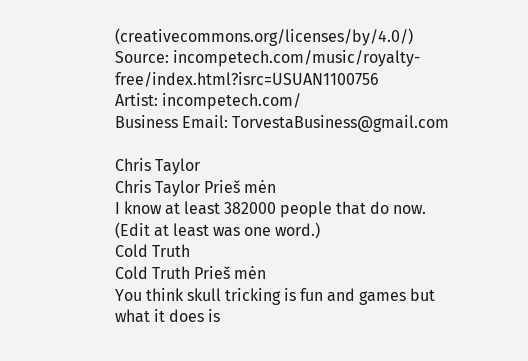(creativecommons.org/licenses/by/4.0/)
Source: incompetech.com/music/royalty-free/index.html?isrc=USUAN1100756
Artist: incompetech.com/
Business Email: TorvestaBusiness@gmail.com

Chris Taylor
Chris Taylor Prieš mėn
I know at least 382000 people that do now. (Edit at least was one word.)
Cold Truth
Cold Truth Prieš mėn
You think skull tricking is fun and games but what it does is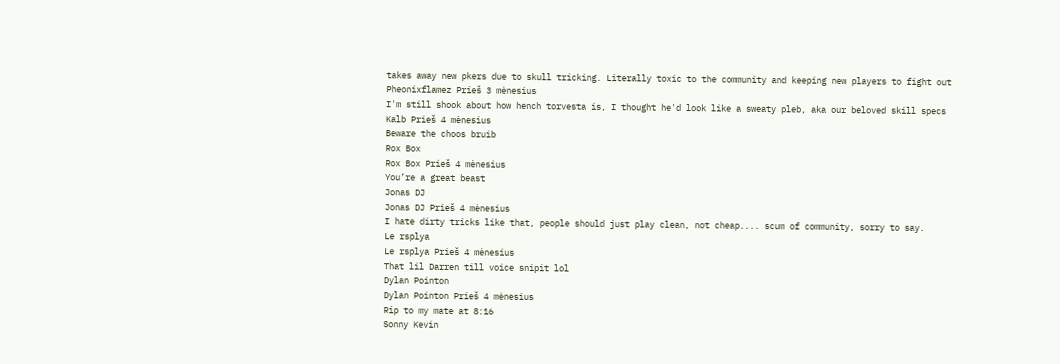takes away new pkers due to skull tricking. Literally toxic to the community and keeping new players to fight out
Pheonixflamez Prieš 3 mėnesius
I'm still shook about how hench torvesta is, I thought he'd look like a sweaty pleb, aka our beloved skill specs
Kalb Prieš 4 mėnesius
Beware the choos bruib
Rox Box
Rox Box Prieš 4 mėnesius
You’re a great beast
Jonas DJ
Jonas DJ Prieš 4 mėnesius
I hate dirty tricks like that, people should just play clean, not cheap.... scum of community, sorry to say.
Le rsplya
Le rsplya Prieš 4 mėnesius
That lil Darren till voice snipit lol
Dylan Pointon
Dylan Pointon Prieš 4 mėnesius
Rip to my mate at 8:16
Sonny Kevin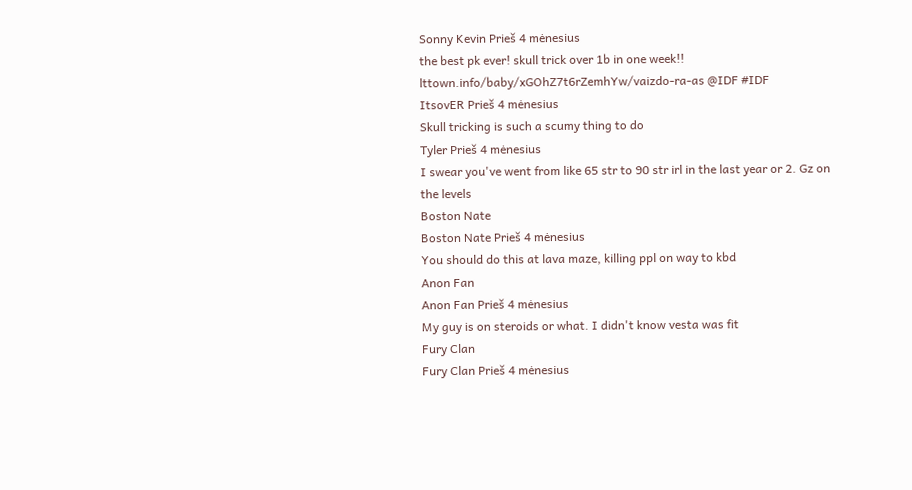Sonny Kevin Prieš 4 mėnesius
the best pk ever! skull trick over 1b in one week!! lttown.info/baby/xGOhZ7t6rZemhYw/vaizdo-ra-as @IDF #IDF
ItsovER Prieš 4 mėnesius
Skull tricking is such a scumy thing to do
Tyler Prieš 4 mėnesius
I swear you've went from like 65 str to 90 str irl in the last year or 2. Gz on the levels
Boston Nate
Boston Nate Prieš 4 mėnesius
You should do this at lava maze, killing ppl on way to kbd
Anon Fan
Anon Fan Prieš 4 mėnesius
My guy is on steroids or what. I didn't know vesta was fit
Fury Clan
Fury Clan Prieš 4 mėnesius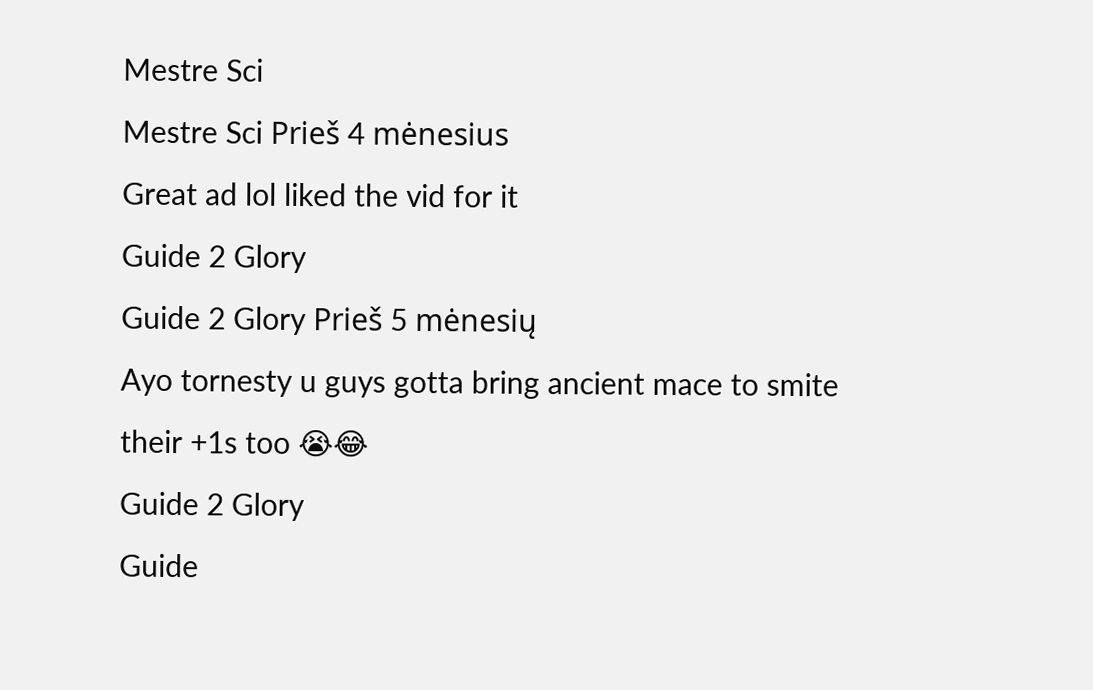Mestre Sci
Mestre Sci Prieš 4 mėnesius
Great ad lol liked the vid for it
Guide 2 Glory
Guide 2 Glory Prieš 5 mėnesių
Ayo tornesty u guys gotta bring ancient mace to smite their +1s too 😭😂
Guide 2 Glory
Guide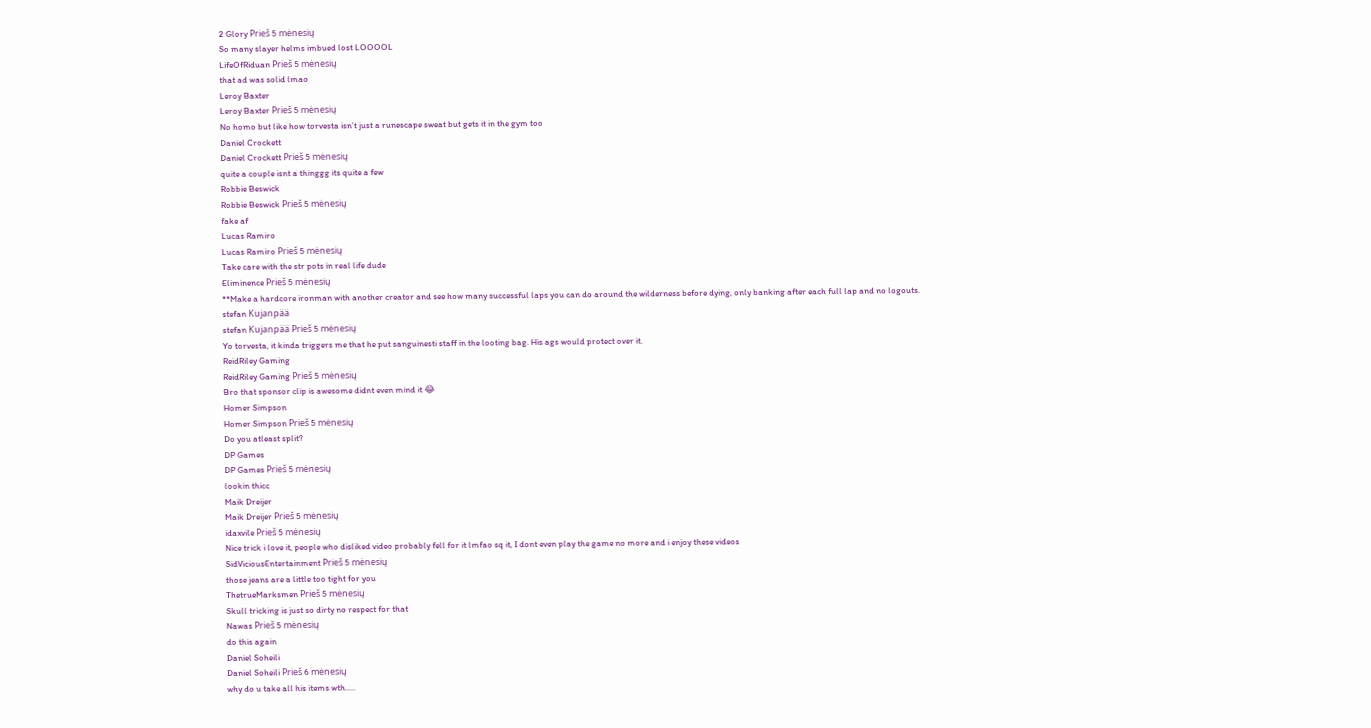2 Glory Prieš 5 mėnesių
So many slayer helms imbued lost LOOOOL
LifeOfRiduan Prieš 5 mėnesių
that ad was solid lmao
Leroy Baxter
Leroy Baxter Prieš 5 mėnesių
No homo but like how torvesta isn’t just a runescape sweat but gets it in the gym too
Daniel Crockett
Daniel Crockett Prieš 5 mėnesių
quite a couple isnt a thinggg its quite a few
Robbie Beswick
Robbie Beswick Prieš 5 mėnesių
fake af
Lucas Ramiro
Lucas Ramiro Prieš 5 mėnesių
Take care with the str pots in real life dude
Eliminence Prieš 5 mėnesių
**Make a hardcore ironman with another creator and see how many successful laps you can do around the wilderness before dying, only banking after each full lap and no logouts.
stefan Kujanpää
stefan Kujanpää Prieš 5 mėnesių
Yo torvesta, it kinda triggers me that he put sanguinesti staff in the looting bag. His ags would protect over it.
ReidRiley Gaming
ReidRiley Gaming Prieš 5 mėnesių
Bro that sponsor clip is awesome didnt even mind it 😂
Homer Simpson
Homer Simpson Prieš 5 mėnesių
Do you atleast split?
DP Games
DP Games Prieš 5 mėnesių
lookin thicc
Maik Dreijer
Maik Dreijer Prieš 5 mėnesių
idaxvile Prieš 5 mėnesių
Nice trick i love it, people who disliked video probably fell for it lmfao sq it, I dont even play the game no more and i enjoy these videos
SidViciousEntertainment Prieš 5 mėnesių
those jeans are a little too tight for you
ThetrueMarksmen Prieš 5 mėnesių
Skull tricking is just so dirty no respect for that
Nawas Prieš 5 mėnesių
do this again
Daniel Soheili
Daniel Soheili Prieš 6 mėnesių
why do u take all his items wth.....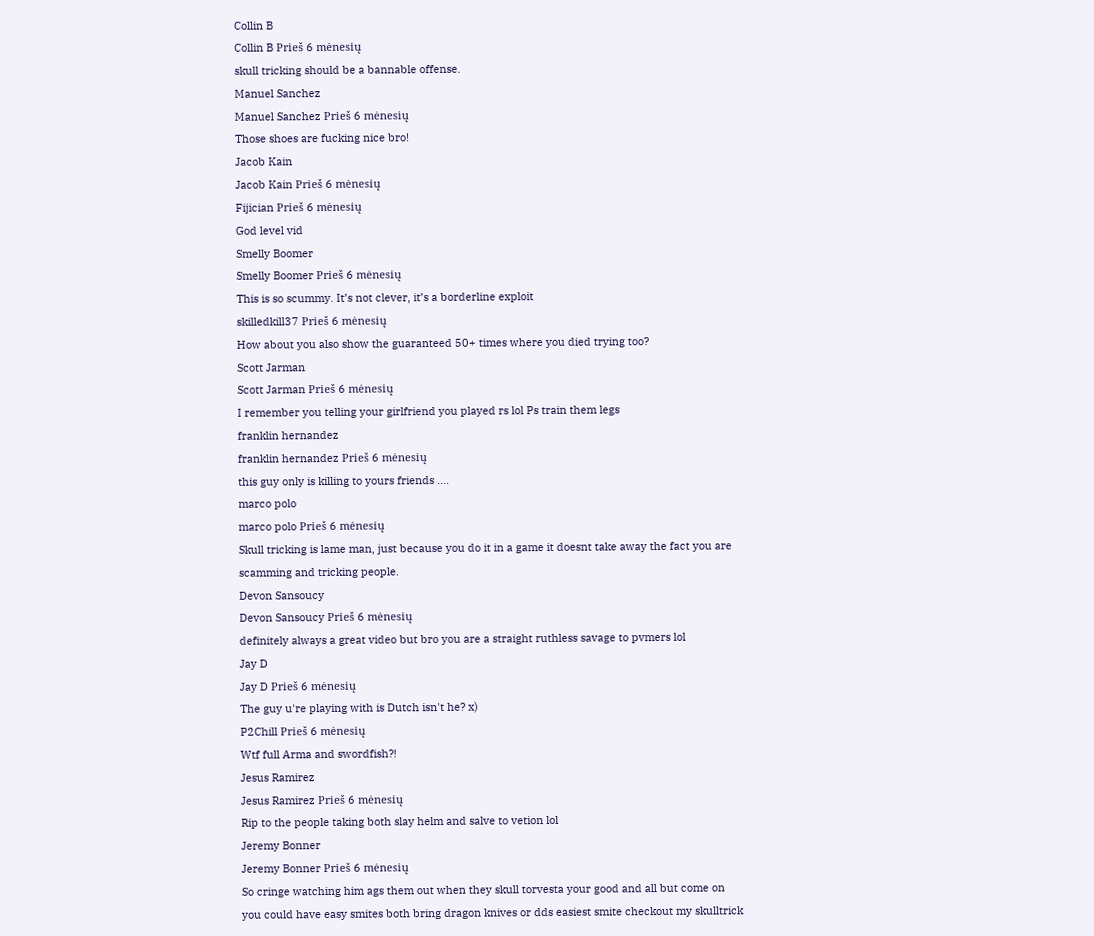Collin B
Collin B Prieš 6 mėnesių
skull tricking should be a bannable offense.
Manuel Sanchez
Manuel Sanchez Prieš 6 mėnesių
Those shoes are fucking nice bro!
Jacob Kain
Jacob Kain Prieš 6 mėnesių
Fijician Prieš 6 mėnesių
God level vid
Smelly Boomer
Smelly Boomer Prieš 6 mėnesių
This is so scummy. It’s not clever, it’s a borderline exploit
skilledkill37 Prieš 6 mėnesių
How about you also show the guaranteed 50+ times where you died trying too?
Scott Jarman
Scott Jarman Prieš 6 mėnesių
I remember you telling your girlfriend you played rs lol Ps train them legs
franklin hernandez
franklin hernandez Prieš 6 mėnesių
this guy only is killing to yours friends ....
marco polo
marco polo Prieš 6 mėnesių
Skull tricking is lame man, just because you do it in a game it doesnt take away the fact you are scamming and tricking people.
Devon Sansoucy
Devon Sansoucy Prieš 6 mėnesių
definitely always a great video but bro you are a straight ruthless savage to pvmers lol
Jay D
Jay D Prieš 6 mėnesių
The guy u're playing with is Dutch isn't he? x)
P2Chill Prieš 6 mėnesių
Wtf full Arma and swordfish?!
Jesus Ramirez
Jesus Ramirez Prieš 6 mėnesių
Rip to the people taking both slay helm and salve to vetion lol
Jeremy Bonner
Jeremy Bonner Prieš 6 mėnesių
So cringe watching him ags them out when they skull torvesta your good and all but come on you could have easy smites both bring dragon knives or dds easiest smite checkout my skulltrick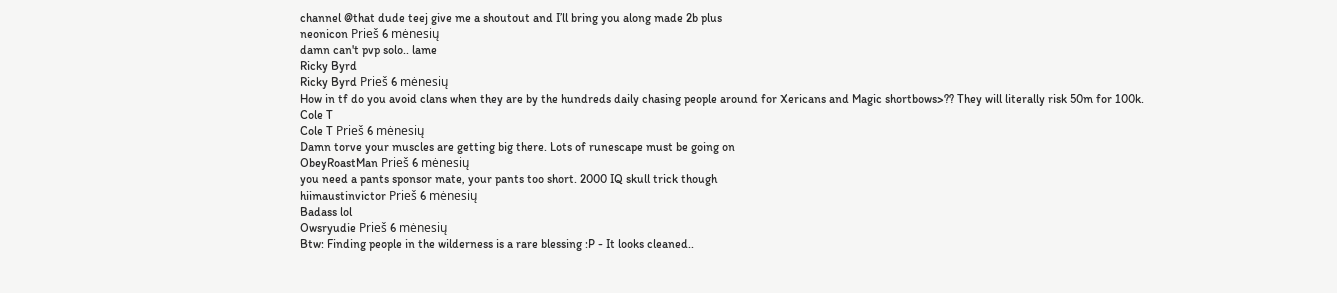channel @that dude teej give me a shoutout and I’ll bring you along made 2b plus
neonicon Prieš 6 mėnesių
damn can't pvp solo.. lame
Ricky Byrd
Ricky Byrd Prieš 6 mėnesių
How in tf do you avoid clans when they are by the hundreds daily chasing people around for Xericans and Magic shortbows>?? They will literally risk 50m for 100k.
Cole T
Cole T Prieš 6 mėnesių
Damn torve your muscles are getting big there. Lots of runescape must be going on
ObeyRoastMan Prieš 6 mėnesių
you need a pants sponsor mate, your pants too short. 2000 IQ skull trick though
hiimaustinvictor Prieš 6 mėnesių
Badass lol
Owsryudie Prieš 6 mėnesių
Btw: Finding people in the wilderness is a rare blessing :P - It looks cleaned..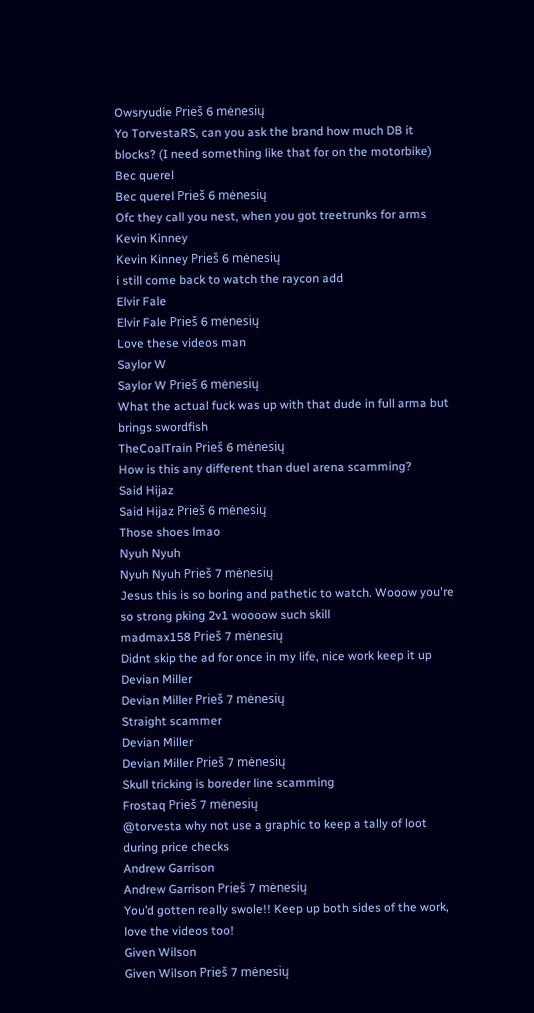Owsryudie Prieš 6 mėnesių
Yo TorvestaRS, can you ask the brand how much DB it blocks? (I need something like that for on the motorbike)
Bec querel
Bec querel Prieš 6 mėnesių
Ofc they call you nest, when you got treetrunks for arms
Kevin Kinney
Kevin Kinney Prieš 6 mėnesių
i still come back to watch the raycon add
Elvir Fale
Elvir Fale Prieš 6 mėnesių
Love these videos man
Saylor W
Saylor W Prieš 6 mėnesių
What the actual fuck was up with that dude in full arma but brings swordfish
TheCoalTrain Prieš 6 mėnesių
How is this any different than duel arena scamming?
Said Hijaz
Said Hijaz Prieš 6 mėnesių
Those shoes lmao
Nyuh Nyuh
Nyuh Nyuh Prieš 7 mėnesių
Jesus this is so boring and pathetic to watch. Wooow you're so strong pking 2v1 woooow such skill
madmax158 Prieš 7 mėnesių
Didnt skip the ad for once in my life, nice work keep it up
Devian Miller
Devian Miller Prieš 7 mėnesių
Straight scammer
Devian Miller
Devian Miller Prieš 7 mėnesių
Skull tricking is boreder line scamming
Frostaq Prieš 7 mėnesių
@torvesta why not use a graphic to keep a tally of loot during price checks
Andrew Garrison
Andrew Garrison Prieš 7 mėnesių
You’d gotten really swole!! Keep up both sides of the work, love the videos too!
Given Wilson
Given Wilson Prieš 7 mėnesių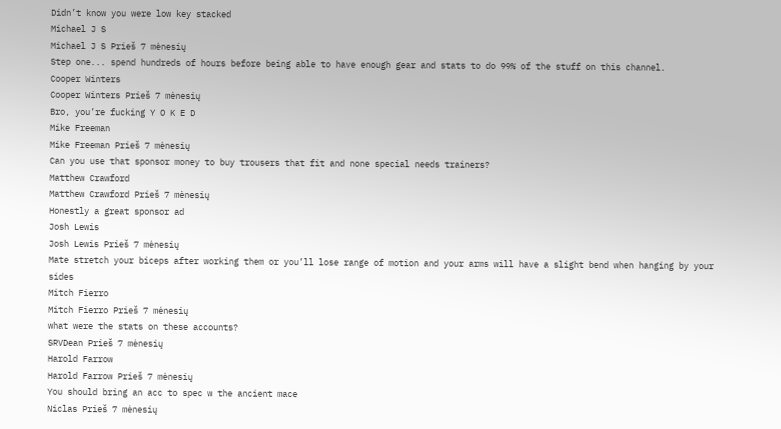Didn’t know you were low key stacked
Michael J S
Michael J S Prieš 7 mėnesių
Step one... spend hundreds of hours before being able to have enough gear and stats to do 99% of the stuff on this channel.
Cooper Winters
Cooper Winters Prieš 7 mėnesių
Bro, you’re fucking Y O K E D
Mike Freeman
Mike Freeman Prieš 7 mėnesių
Can you use that sponsor money to buy trousers that fit and none special needs trainers?
Matthew Crawford
Matthew Crawford Prieš 7 mėnesių
Honestly a great sponsor ad
Josh Lewis
Josh Lewis Prieš 7 mėnesių
Mate stretch your biceps after working them or you’ll lose range of motion and your arms will have a slight bend when hanging by your sides
Mitch Fierro
Mitch Fierro Prieš 7 mėnesių
what were the stats on these accounts?
SRVDean Prieš 7 mėnesių
Harold Farrow
Harold Farrow Prieš 7 mėnesių
You should bring an acc to spec w the ancient mace
Niclas Prieš 7 mėnesių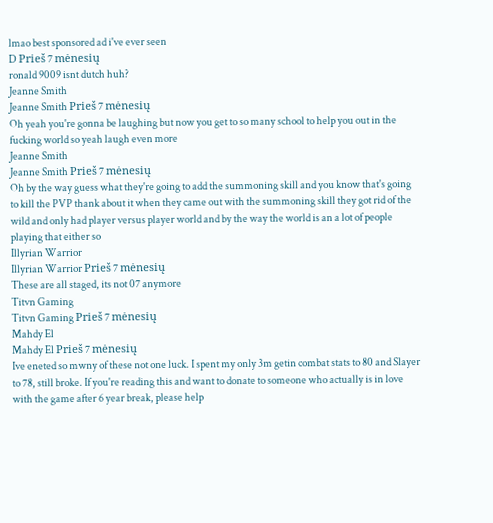lmao best sponsored ad i've ever seen
D Prieš 7 mėnesių
ronald 9009 isnt dutch huh?
Jeanne Smith
Jeanne Smith Prieš 7 mėnesių
Oh yeah you're gonna be laughing but now you get to so many school to help you out in the fucking world so yeah laugh even more
Jeanne Smith
Jeanne Smith Prieš 7 mėnesių
Oh by the way guess what they're going to add the summoning skill and you know that's going to kill the PVP thank about it when they came out with the summoning skill they got rid of the wild and only had player versus player world and by the way the world is an a lot of people playing that either so
Illyrian Warrior
Illyrian Warrior Prieš 7 mėnesių
These are all staged, its not 07 anymore
Titvn Gaming
Titvn Gaming Prieš 7 mėnesių
Mahdy El
Mahdy El Prieš 7 mėnesių
Ive eneted so mwny of these not one luck. I spent my only 3m getin combat stats to 80 and Slayer to 78, still broke. If you're reading this and want to donate to someone who actually is in love with the game after 6 year break, please help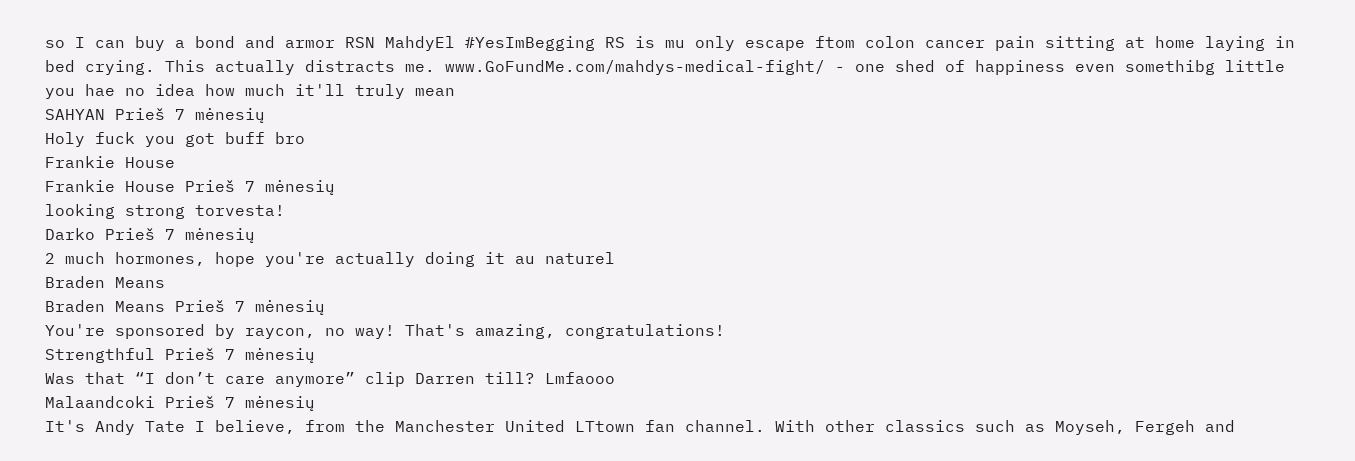so I can buy a bond and armor RSN MahdyEl #YesImBegging RS is mu only escape ftom colon cancer pain sitting at home laying in bed crying. This actually distracts me. www.GoFundMe.com/mahdys-medical-fight/ - one shed of happiness even somethibg little you hae no idea how much it'll truly mean
SAHYAN Prieš 7 mėnesių
Holy fuck you got buff bro
Frankie House
Frankie House Prieš 7 mėnesių
looking strong torvesta!
Darko Prieš 7 mėnesių
2 much hormones, hope you're actually doing it au naturel
Braden Means
Braden Means Prieš 7 mėnesių
You're sponsored by raycon, no way! That's amazing, congratulations!
Strengthful Prieš 7 mėnesių
Was that “I don’t care anymore” clip Darren till? Lmfaooo
Malaandcoki Prieš 7 mėnesių
It's Andy Tate I believe, from the Manchester United LTtown fan channel. With other classics such as Moyseh, Fergeh and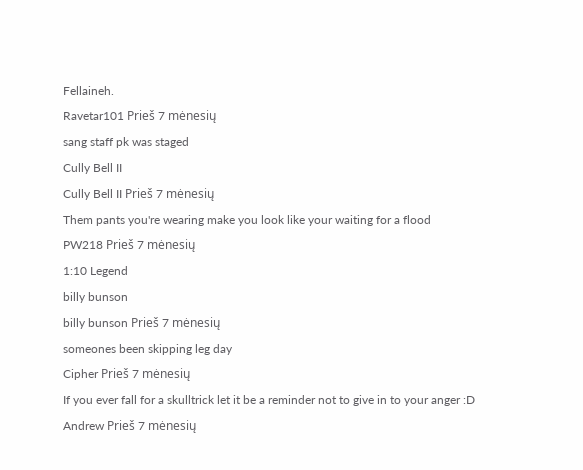Fellaineh.
Ravetar101 Prieš 7 mėnesių
sang staff pk was staged
Cully Bell II
Cully Bell II Prieš 7 mėnesių
Them pants you're wearing make you look like your waiting for a flood
PW218 Prieš 7 mėnesių
1:10 Legend
billy bunson
billy bunson Prieš 7 mėnesių
someones been skipping leg day
Cipher Prieš 7 mėnesių
If you ever fall for a skulltrick let it be a reminder not to give in to your anger :D
Andrew Prieš 7 mėnesių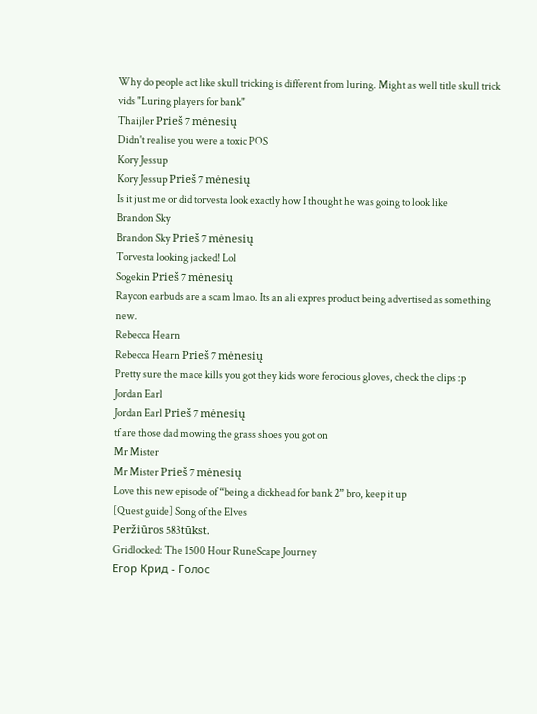Why do people act like skull tricking is different from luring. Might as well title skull trick vids "Luring players for bank"
Thaijler Prieš 7 mėnesių
Didn't realise you were a toxic POS
Kory Jessup
Kory Jessup Prieš 7 mėnesių
Is it just me or did torvesta look exactly how I thought he was going to look like
Brandon Sky
Brandon Sky Prieš 7 mėnesių
Torvesta looking jacked! Lol
Sogekin Prieš 7 mėnesių
Raycon earbuds are a scam lmao. Its an ali expres product being advertised as something new.
Rebecca Hearn
Rebecca Hearn Prieš 7 mėnesių
Pretty sure the mace kills you got they kids wore ferocious gloves, check the clips :p
Jordan Earl
Jordan Earl Prieš 7 mėnesių
tf are those dad mowing the grass shoes you got on
Mr Mister
Mr Mister Prieš 7 mėnesių
Love this new episode of “being a dickhead for bank 2” bro, keep it up
[Quest guide] Song of the Elves
Peržiūros 583tūkst.
Gridlocked: The 1500 Hour RuneScape Journey
Егор Крид - Голос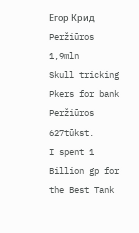Егор Крид
Peržiūros 1,9mln
Skull tricking Pkers for bank
Peržiūros 627tūkst.
I spent 1 Billion gp for the Best Tank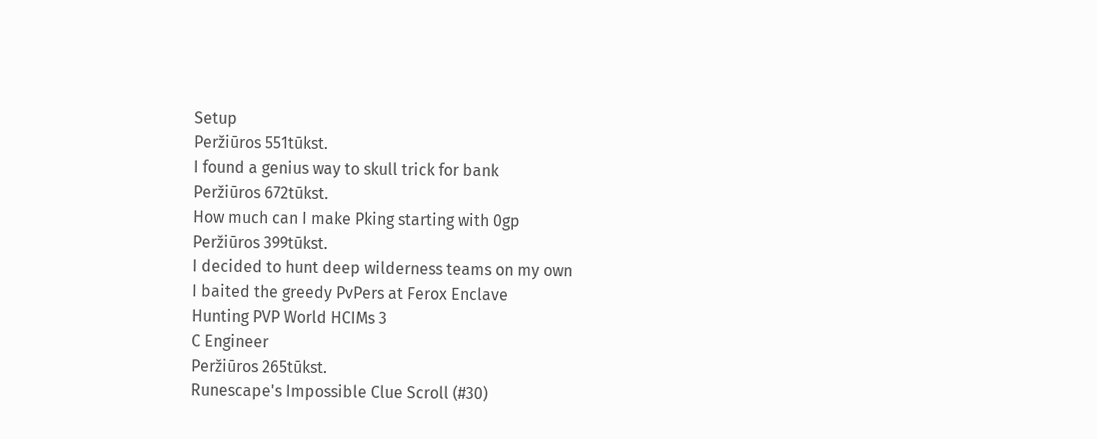Setup
Peržiūros 551tūkst.
I found a genius way to skull trick for bank
Peržiūros 672tūkst.
How much can I make Pking starting with 0gp
Peržiūros 399tūkst.
I decided to hunt deep wilderness teams on my own
I baited the greedy PvPers at Ferox Enclave
Hunting PVP World HCIMs 3
C Engineer
Peržiūros 265tūkst.
Runescape's Impossible Clue Scroll (#30)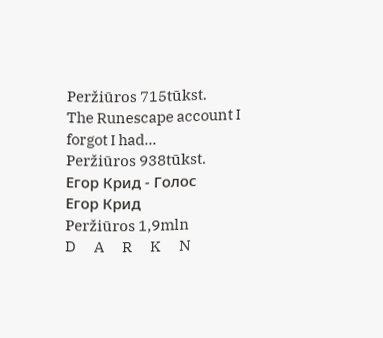Peržiūros 715tūkst.
The Runescape account I forgot I had...
Peržiūros 938tūkst.
Егор Крид - Голос
Егор Крид
Peržiūros 1,9mln
D      A      R      K      N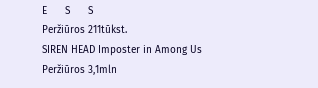E      S      S
Peržiūros 211tūkst.
SIREN HEAD Imposter in Among Us
Peržiūros 3,1mln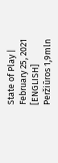State of Play | February 25, 2021 [ENGLISH]
Peržiūros 1,9mln